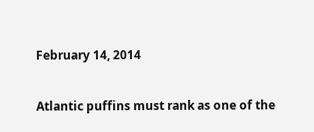February 14, 2014

Atlantic puffins must rank as one of the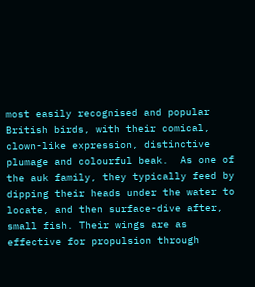most easily recognised and popular British birds, with their comical, clown-like expression, distinctive plumage and colourful beak.  As one of the auk family, they typically feed by dipping their heads under the water to locate, and then surface-dive after, small fish. Their wings are as effective for propulsion through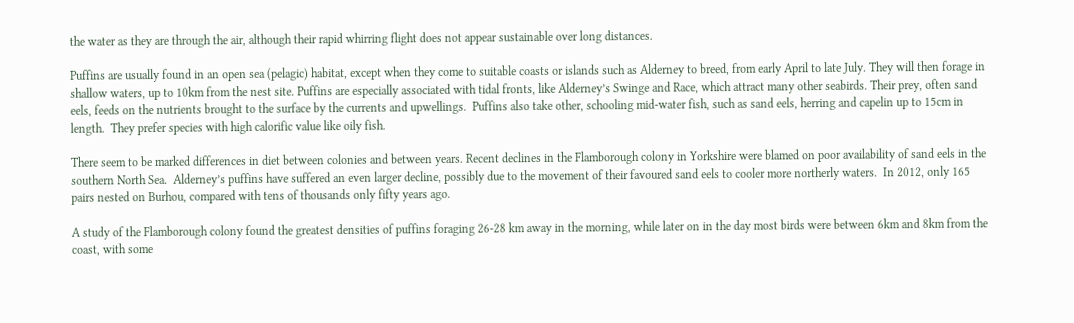the water as they are through the air, although their rapid whirring flight does not appear sustainable over long distances.

Puffins are usually found in an open sea (pelagic) habitat, except when they come to suitable coasts or islands such as Alderney to breed, from early April to late July. They will then forage in shallow waters, up to 10km from the nest site. Puffins are especially associated with tidal fronts, like Alderney’s Swinge and Race, which attract many other seabirds. Their prey, often sand eels, feeds on the nutrients brought to the surface by the currents and upwellings.  Puffins also take other, schooling mid-water fish, such as sand eels, herring and capelin up to 15cm in length.  They prefer species with high calorific value like oily fish.

There seem to be marked differences in diet between colonies and between years. Recent declines in the Flamborough colony in Yorkshire were blamed on poor availability of sand eels in the southern North Sea.  Alderney’s puffins have suffered an even larger decline, possibly due to the movement of their favoured sand eels to cooler more northerly waters.  In 2012, only 165 pairs nested on Burhou, compared with tens of thousands only fifty years ago.

A study of the Flamborough colony found the greatest densities of puffins foraging 26-28 km away in the morning, while later on in the day most birds were between 6km and 8km from the coast, with some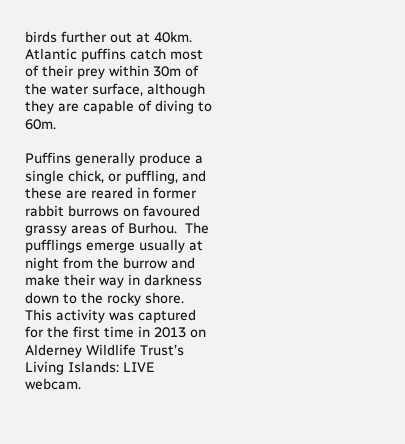birds further out at 40km. Atlantic puffins catch most of their prey within 30m of the water surface, although they are capable of diving to 60m.

Puffins generally produce a single chick, or puffling, and these are reared in former rabbit burrows on favoured grassy areas of Burhou.  The pufflings emerge usually at night from the burrow and make their way in darkness down to the rocky shore.  This activity was captured for the first time in 2013 on Alderney Wildlife Trust’s Living Islands: LIVE webcam.